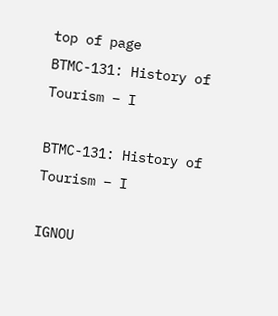top of page
BTMC-131: History of Tourism – I

BTMC-131: History of Tourism – I

IGNOU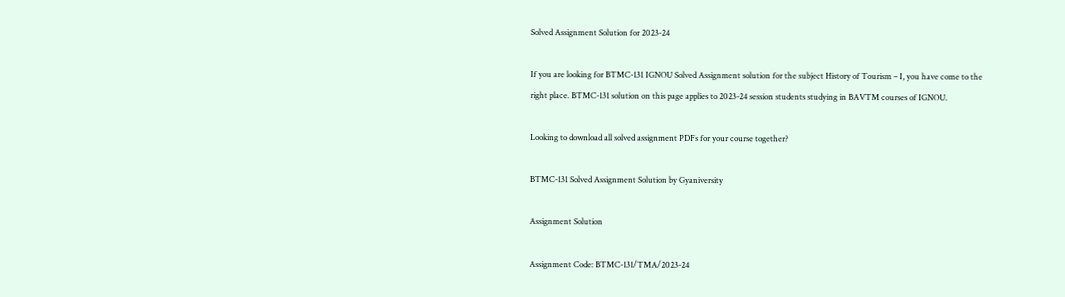Solved Assignment Solution for 2023-24

If you are looking for BTMC-131 IGNOU Solved Assignment solution for the subject History of Tourism – I, you have come to the right place. BTMC-131 solution on this page applies to 2023-24 session students studying in BAVTM courses of IGNOU.

Looking to download all solved assignment PDFs for your course together?

BTMC-131 Solved Assignment Solution by Gyaniversity

Assignment Solution

Assignment Code: BTMC-131/TMA/2023-24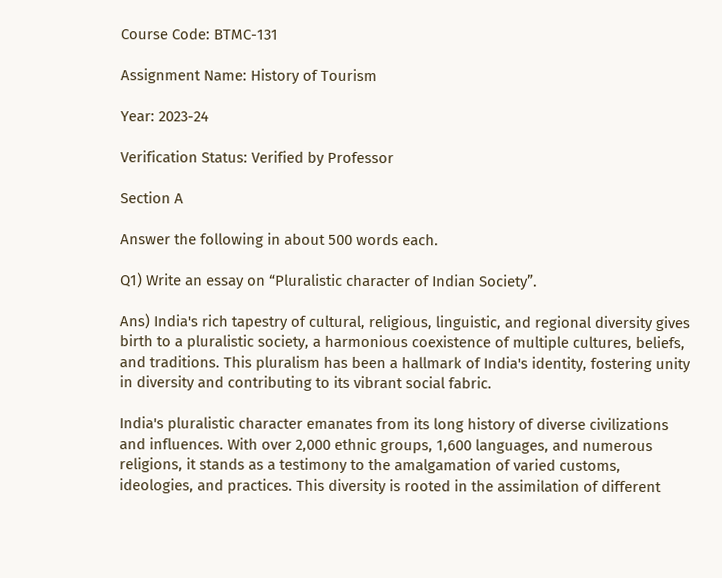Course Code: BTMC-131

Assignment Name: History of Tourism

Year: 2023-24

Verification Status: Verified by Professor

Section A

Answer the following in about 500 words each.

Q1) Write an essay on “Pluralistic character of Indian Society”.

Ans) India's rich tapestry of cultural, religious, linguistic, and regional diversity gives birth to a pluralistic society, a harmonious coexistence of multiple cultures, beliefs, and traditions. This pluralism has been a hallmark of India's identity, fostering unity in diversity and contributing to its vibrant social fabric.

India's pluralistic character emanates from its long history of diverse civilizations and influences. With over 2,000 ethnic groups, 1,600 languages, and numerous religions, it stands as a testimony to the amalgamation of varied customs, ideologies, and practices. This diversity is rooted in the assimilation of different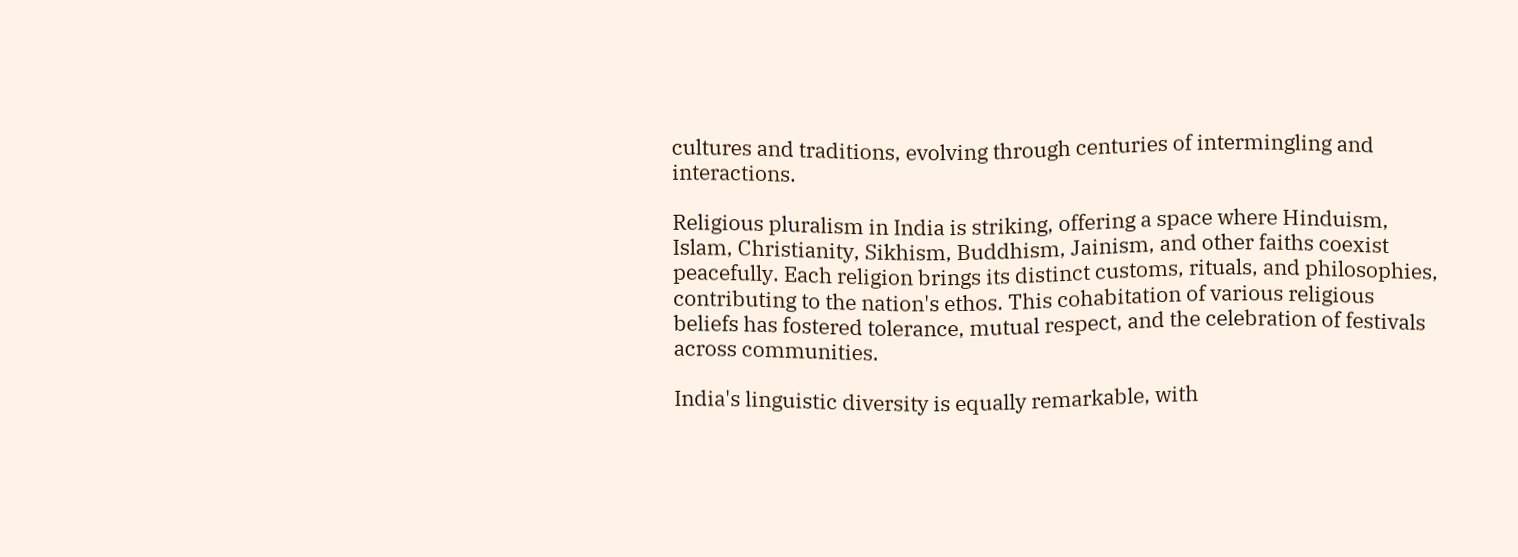cultures and traditions, evolving through centuries of intermingling and interactions.

Religious pluralism in India is striking, offering a space where Hinduism, Islam, Christianity, Sikhism, Buddhism, Jainism, and other faiths coexist peacefully. Each religion brings its distinct customs, rituals, and philosophies, contributing to the nation's ethos. This cohabitation of various religious beliefs has fostered tolerance, mutual respect, and the celebration of festivals across communities.

India's linguistic diversity is equally remarkable, with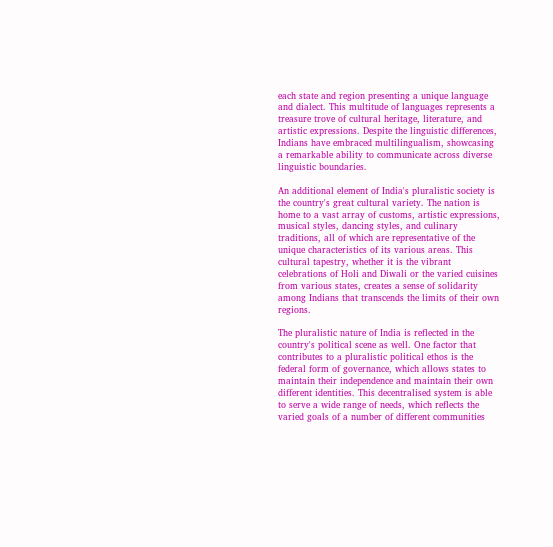each state and region presenting a unique language and dialect. This multitude of languages represents a treasure trove of cultural heritage, literature, and artistic expressions. Despite the linguistic differences, Indians have embraced multilingualism, showcasing a remarkable ability to communicate across diverse linguistic boundaries.

An additional element of India's pluralistic society is the country's great cultural variety. The nation is home to a vast array of customs, artistic expressions, musical styles, dancing styles, and culinary traditions, all of which are representative of the unique characteristics of its various areas. This cultural tapestry, whether it is the vibrant celebrations of Holi and Diwali or the varied cuisines from various states, creates a sense of solidarity among Indians that transcends the limits of their own regions.

The pluralistic nature of India is reflected in the country's political scene as well. One factor that contributes to a pluralistic political ethos is the federal form of governance, which allows states to maintain their independence and maintain their own different identities. This decentralised system is able to serve a wide range of needs, which reflects the varied goals of a number of different communities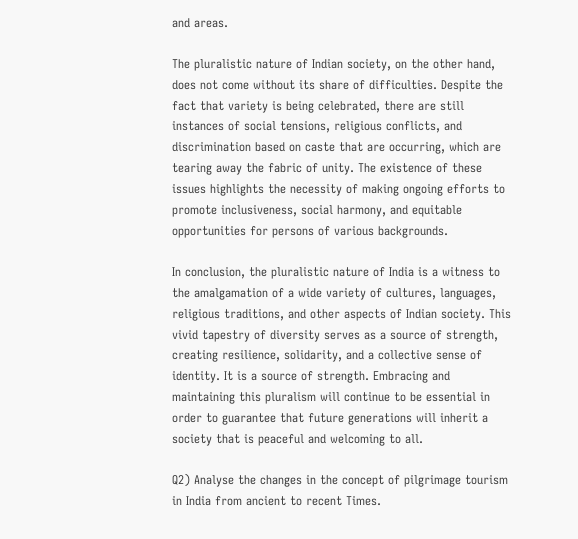and areas.

The pluralistic nature of Indian society, on the other hand, does not come without its share of difficulties. Despite the fact that variety is being celebrated, there are still instances of social tensions, religious conflicts, and discrimination based on caste that are occurring, which are tearing away the fabric of unity. The existence of these issues highlights the necessity of making ongoing efforts to promote inclusiveness, social harmony, and equitable opportunities for persons of various backgrounds.

In conclusion, the pluralistic nature of India is a witness to the amalgamation of a wide variety of cultures, languages, religious traditions, and other aspects of Indian society. This vivid tapestry of diversity serves as a source of strength, creating resilience, solidarity, and a collective sense of identity. It is a source of strength. Embracing and maintaining this pluralism will continue to be essential in order to guarantee that future generations will inherit a society that is peaceful and welcoming to all.

Q2) Analyse the changes in the concept of pilgrimage tourism in India from ancient to recent Times.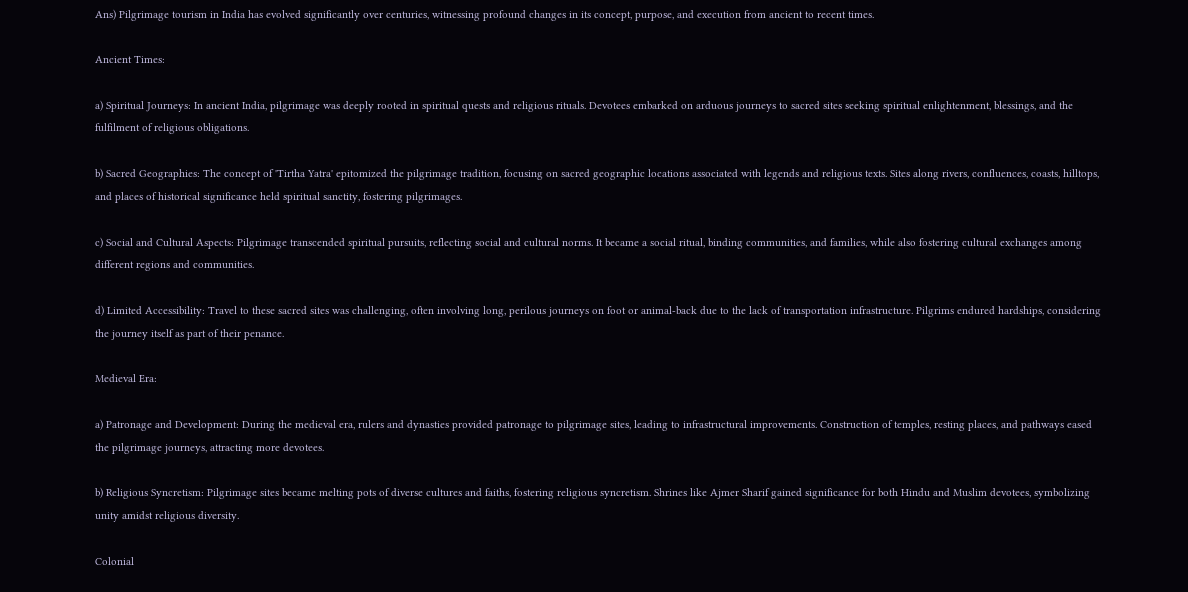Ans) Pilgrimage tourism in India has evolved significantly over centuries, witnessing profound changes in its concept, purpose, and execution from ancient to recent times.

Ancient Times:

a) Spiritual Journeys: In ancient India, pilgrimage was deeply rooted in spiritual quests and religious rituals. Devotees embarked on arduous journeys to sacred sites seeking spiritual enlightenment, blessings, and the fulfilment of religious obligations.

b) Sacred Geographies: The concept of 'Tirtha Yatra' epitomized the pilgrimage tradition, focusing on sacred geographic locations associated with legends and religious texts. Sites along rivers, confluences, coasts, hilltops, and places of historical significance held spiritual sanctity, fostering pilgrimages.

c) Social and Cultural Aspects: Pilgrimage transcended spiritual pursuits, reflecting social and cultural norms. It became a social ritual, binding communities, and families, while also fostering cultural exchanges among different regions and communities.

d) Limited Accessibility: Travel to these sacred sites was challenging, often involving long, perilous journeys on foot or animal-back due to the lack of transportation infrastructure. Pilgrims endured hardships, considering the journey itself as part of their penance.

Medieval Era:

a) Patronage and Development: During the medieval era, rulers and dynasties provided patronage to pilgrimage sites, leading to infrastructural improvements. Construction of temples, resting places, and pathways eased the pilgrimage journeys, attracting more devotees.

b) Religious Syncretism: Pilgrimage sites became melting pots of diverse cultures and faiths, fostering religious syncretism. Shrines like Ajmer Sharif gained significance for both Hindu and Muslim devotees, symbolizing unity amidst religious diversity.

Colonial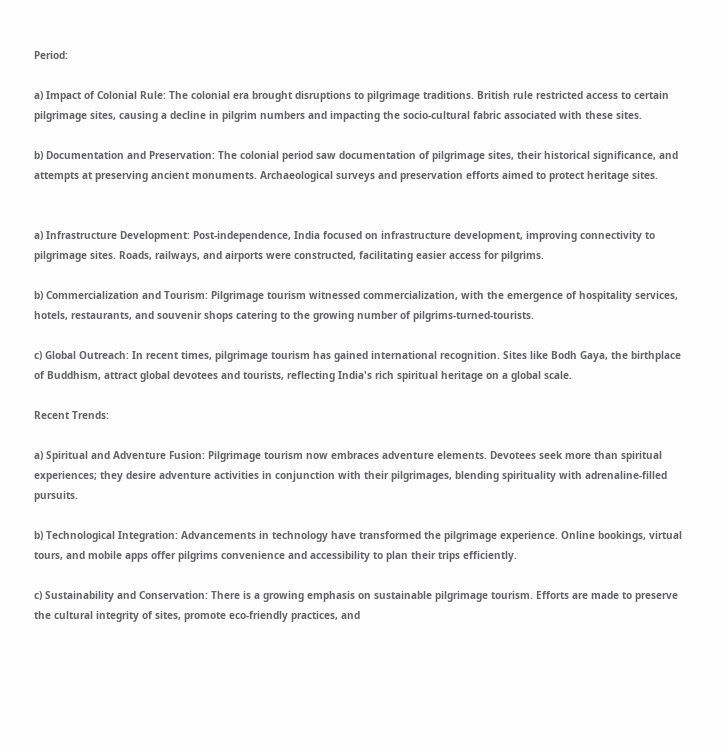Period:

a) Impact of Colonial Rule: The colonial era brought disruptions to pilgrimage traditions. British rule restricted access to certain pilgrimage sites, causing a decline in pilgrim numbers and impacting the socio-cultural fabric associated with these sites.

b) Documentation and Preservation: The colonial period saw documentation of pilgrimage sites, their historical significance, and attempts at preserving ancient monuments. Archaeological surveys and preservation efforts aimed to protect heritage sites.


a) Infrastructure Development: Post-independence, India focused on infrastructure development, improving connectivity to pilgrimage sites. Roads, railways, and airports were constructed, facilitating easier access for pilgrims.

b) Commercialization and Tourism: Pilgrimage tourism witnessed commercialization, with the emergence of hospitality services, hotels, restaurants, and souvenir shops catering to the growing number of pilgrims-turned-tourists.

c) Global Outreach: In recent times, pilgrimage tourism has gained international recognition. Sites like Bodh Gaya, the birthplace of Buddhism, attract global devotees and tourists, reflecting India's rich spiritual heritage on a global scale.

Recent Trends:

a) Spiritual and Adventure Fusion: Pilgrimage tourism now embraces adventure elements. Devotees seek more than spiritual experiences; they desire adventure activities in conjunction with their pilgrimages, blending spirituality with adrenaline-filled pursuits.

b) Technological Integration: Advancements in technology have transformed the pilgrimage experience. Online bookings, virtual tours, and mobile apps offer pilgrims convenience and accessibility to plan their trips efficiently.

c) Sustainability and Conservation: There is a growing emphasis on sustainable pilgrimage tourism. Efforts are made to preserve the cultural integrity of sites, promote eco-friendly practices, and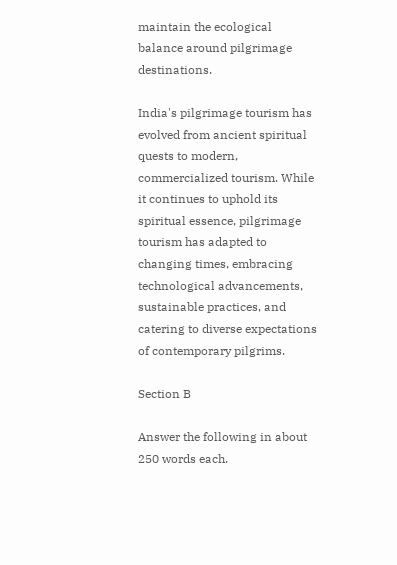maintain the ecological balance around pilgrimage destinations.

India's pilgrimage tourism has evolved from ancient spiritual quests to modern, commercialized tourism. While it continues to uphold its spiritual essence, pilgrimage tourism has adapted to changing times, embracing technological advancements, sustainable practices, and catering to diverse expectations of contemporary pilgrims.

Section B

Answer the following in about 250 words each.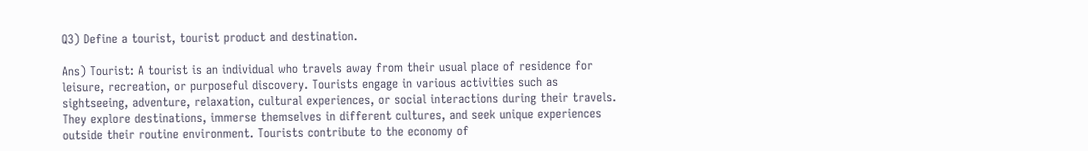Q3) Define a tourist, tourist product and destination.

Ans) Tourist: A tourist is an individual who travels away from their usual place of residence for leisure, recreation, or purposeful discovery. Tourists engage in various activities such as sightseeing, adventure, relaxation, cultural experiences, or social interactions during their travels. They explore destinations, immerse themselves in different cultures, and seek unique experiences outside their routine environment. Tourists contribute to the economy of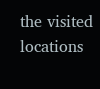the visited locations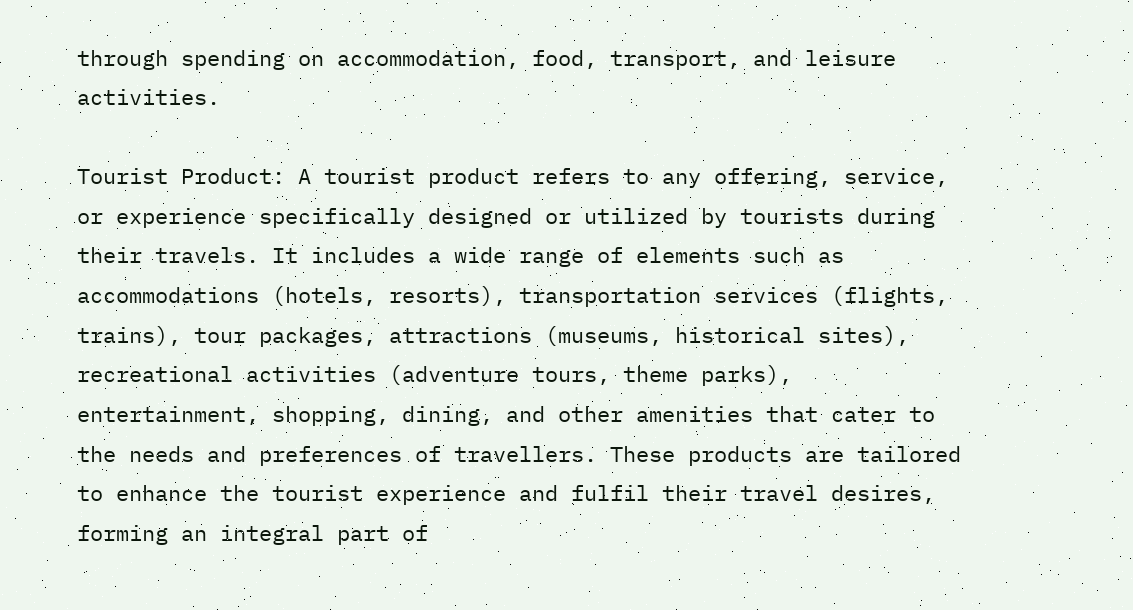through spending on accommodation, food, transport, and leisure activities.

Tourist Product: A tourist product refers to any offering, service, or experience specifically designed or utilized by tourists during their travels. It includes a wide range of elements such as accommodations (hotels, resorts), transportation services (flights, trains), tour packages, attractions (museums, historical sites), recreational activities (adventure tours, theme parks), entertainment, shopping, dining, and other amenities that cater to the needs and preferences of travellers. These products are tailored to enhance the tourist experience and fulfil their travel desires, forming an integral part of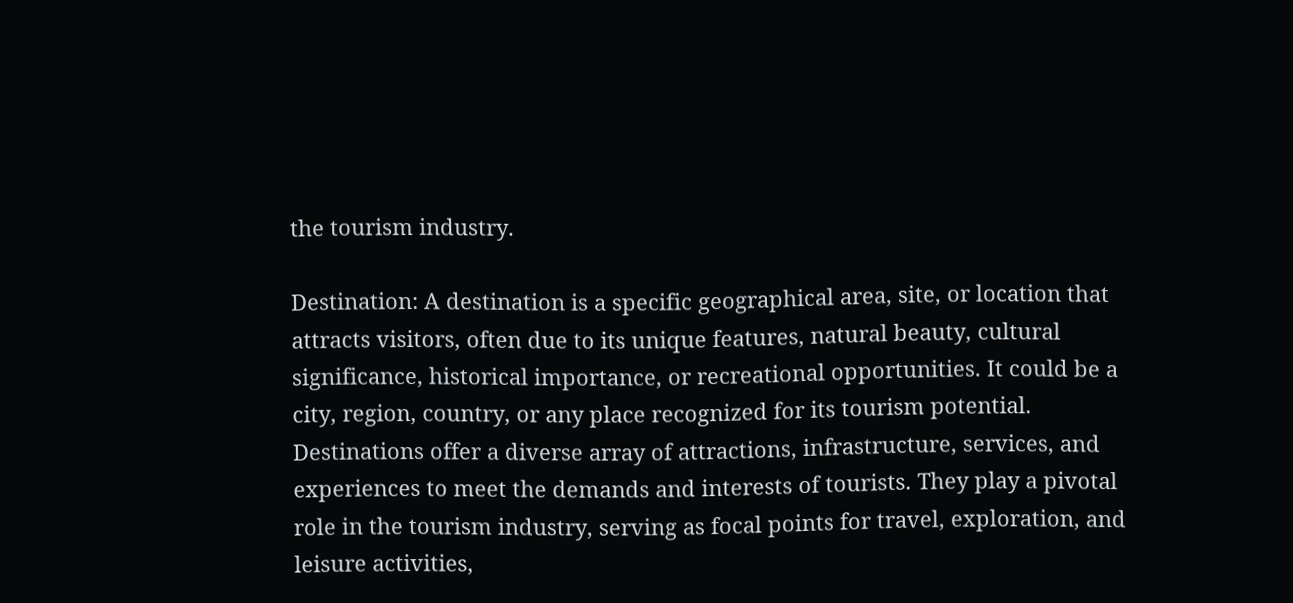the tourism industry.

Destination: A destination is a specific geographical area, site, or location that attracts visitors, often due to its unique features, natural beauty, cultural significance, historical importance, or recreational opportunities. It could be a city, region, country, or any place recognized for its tourism potential. Destinations offer a diverse array of attractions, infrastructure, services, and experiences to meet the demands and interests of tourists. They play a pivotal role in the tourism industry, serving as focal points for travel, exploration, and leisure activities,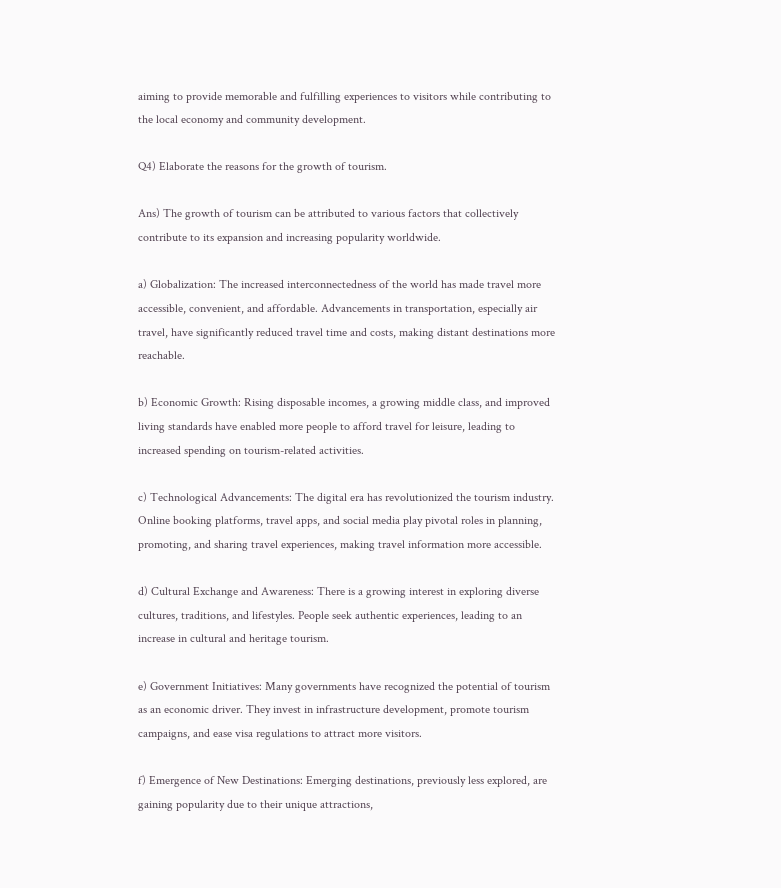aiming to provide memorable and fulfilling experiences to visitors while contributing to the local economy and community development.

Q4) Elaborate the reasons for the growth of tourism.

Ans) The growth of tourism can be attributed to various factors that collectively contribute to its expansion and increasing popularity worldwide.

a) Globalization: The increased interconnectedness of the world has made travel more accessible, convenient, and affordable. Advancements in transportation, especially air travel, have significantly reduced travel time and costs, making distant destinations more reachable.

b) Economic Growth: Rising disposable incomes, a growing middle class, and improved living standards have enabled more people to afford travel for leisure, leading to increased spending on tourism-related activities.

c) Technological Advancements: The digital era has revolutionized the tourism industry. Online booking platforms, travel apps, and social media play pivotal roles in planning, promoting, and sharing travel experiences, making travel information more accessible.

d) Cultural Exchange and Awareness: There is a growing interest in exploring diverse cultures, traditions, and lifestyles. People seek authentic experiences, leading to an increase in cultural and heritage tourism.

e) Government Initiatives: Many governments have recognized the potential of tourism as an economic driver. They invest in infrastructure development, promote tourism campaigns, and ease visa regulations to attract more visitors.

f) Emergence of New Destinations: Emerging destinations, previously less explored, are gaining popularity due to their unique attractions,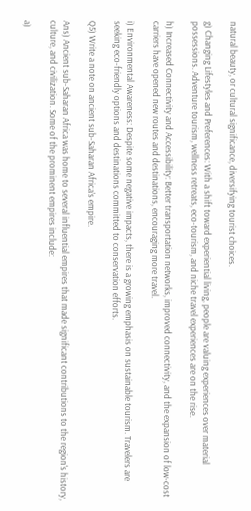natural beauty, or cultural significance, diversifying tourist choices.

g) Changing Lifestyles and Preferences: With a shift toward experiential living, people are valuing experiences over material possessions. Adventure tourism, wellness retreats, eco-tourism, and niche travel experiences are on the rise.

h) Increased Connectivity and Accessibility: Better transportation networks, improved connectivity, and the expansion of low-cost carriers have opened new routes and destinations, encouraging more travel.

i) Environmental Awareness: Despite some negative impacts, there is a growing emphasis on sustainable tourism. Travelers are seeking eco-friendly options and destinations committed to conservation efforts.

Q5) Write a note on ancient sub-Saharan Africa’s empire.

Ans) Ancient sub-Saharan Africa was home to several influential empires that made significant contributions to the region's history, culture, and civilization. Some of the prominent empires include:

a)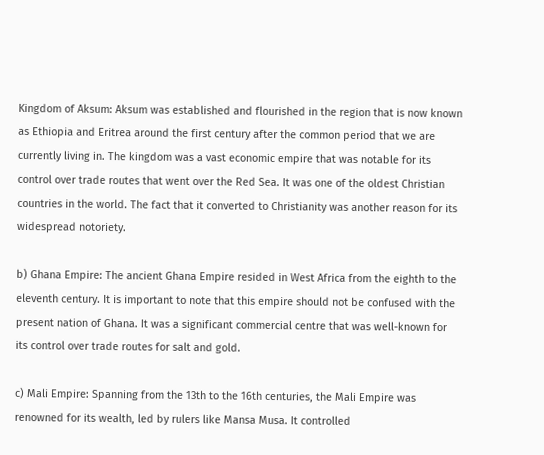Kingdom of Aksum: Aksum was established and flourished in the region that is now known as Ethiopia and Eritrea around the first century after the common period that we are currently living in. The kingdom was a vast economic empire that was notable for its control over trade routes that went over the Red Sea. It was one of the oldest Christian countries in the world. The fact that it converted to Christianity was another reason for its widespread notoriety.

b) Ghana Empire: The ancient Ghana Empire resided in West Africa from the eighth to the eleventh century. It is important to note that this empire should not be confused with the present nation of Ghana. It was a significant commercial centre that was well-known for its control over trade routes for salt and gold.

c) Mali Empire: Spanning from the 13th to the 16th centuries, the Mali Empire was renowned for its wealth, led by rulers like Mansa Musa. It controlled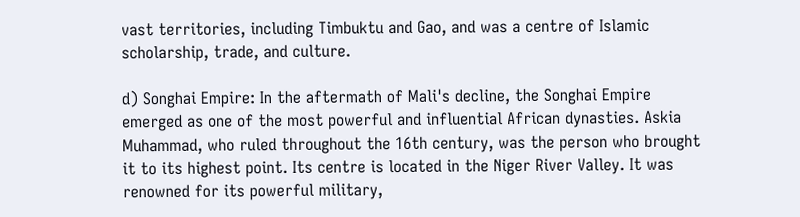vast territories, including Timbuktu and Gao, and was a centre of Islamic scholarship, trade, and culture.

d) Songhai Empire: In the aftermath of Mali's decline, the Songhai Empire emerged as one of the most powerful and influential African dynasties. Askia Muhammad, who ruled throughout the 16th century, was the person who brought it to its highest point. Its centre is located in the Niger River Valley. It was renowned for its powerful military,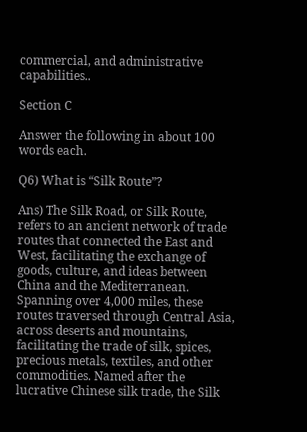commercial, and administrative capabilities..

Section C

Answer the following in about 100 words each.

Q6) What is “Silk Route”?

Ans) The Silk Road, or Silk Route, refers to an ancient network of trade routes that connected the East and West, facilitating the exchange of goods, culture, and ideas between China and the Mediterranean. Spanning over 4,000 miles, these routes traversed through Central Asia, across deserts and mountains, facilitating the trade of silk, spices, precious metals, textiles, and other commodities. Named after the lucrative Chinese silk trade, the Silk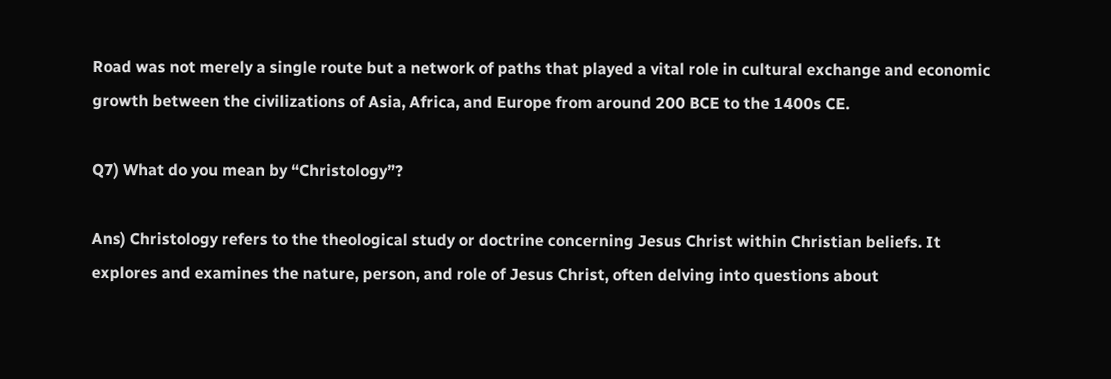Road was not merely a single route but a network of paths that played a vital role in cultural exchange and economic growth between the civilizations of Asia, Africa, and Europe from around 200 BCE to the 1400s CE.

Q7) What do you mean by “Christology”?

Ans) Christology refers to the theological study or doctrine concerning Jesus Christ within Christian beliefs. It explores and examines the nature, person, and role of Jesus Christ, often delving into questions about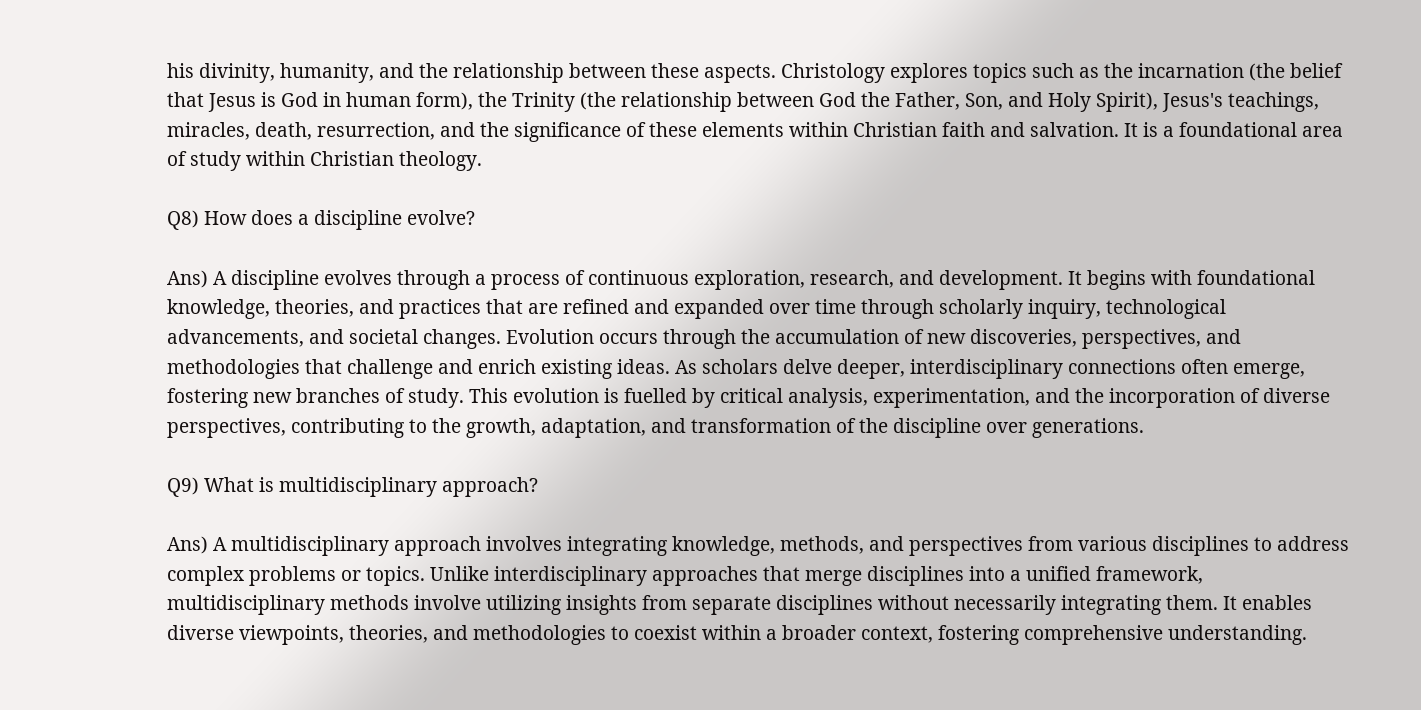his divinity, humanity, and the relationship between these aspects. Christology explores topics such as the incarnation (the belief that Jesus is God in human form), the Trinity (the relationship between God the Father, Son, and Holy Spirit), Jesus's teachings, miracles, death, resurrection, and the significance of these elements within Christian faith and salvation. It is a foundational area of study within Christian theology.

Q8) How does a discipline evolve?

Ans) A discipline evolves through a process of continuous exploration, research, and development. It begins with foundational knowledge, theories, and practices that are refined and expanded over time through scholarly inquiry, technological advancements, and societal changes. Evolution occurs through the accumulation of new discoveries, perspectives, and methodologies that challenge and enrich existing ideas. As scholars delve deeper, interdisciplinary connections often emerge, fostering new branches of study. This evolution is fuelled by critical analysis, experimentation, and the incorporation of diverse perspectives, contributing to the growth, adaptation, and transformation of the discipline over generations.

Q9) What is multidisciplinary approach?

Ans) A multidisciplinary approach involves integrating knowledge, methods, and perspectives from various disciplines to address complex problems or topics. Unlike interdisciplinary approaches that merge disciplines into a unified framework, multidisciplinary methods involve utilizing insights from separate disciplines without necessarily integrating them. It enables diverse viewpoints, theories, and methodologies to coexist within a broader context, fostering comprehensive understanding.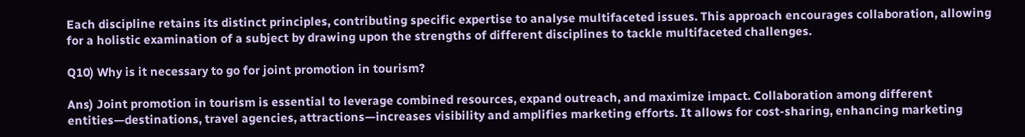Each discipline retains its distinct principles, contributing specific expertise to analyse multifaceted issues. This approach encourages collaboration, allowing for a holistic examination of a subject by drawing upon the strengths of different disciplines to tackle multifaceted challenges.

Q10) Why is it necessary to go for joint promotion in tourism?

Ans) Joint promotion in tourism is essential to leverage combined resources, expand outreach, and maximize impact. Collaboration among different entities—destinations, travel agencies, attractions—increases visibility and amplifies marketing efforts. It allows for cost-sharing, enhancing marketing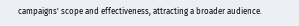campaigns' scope and effectiveness, attracting a broader audience.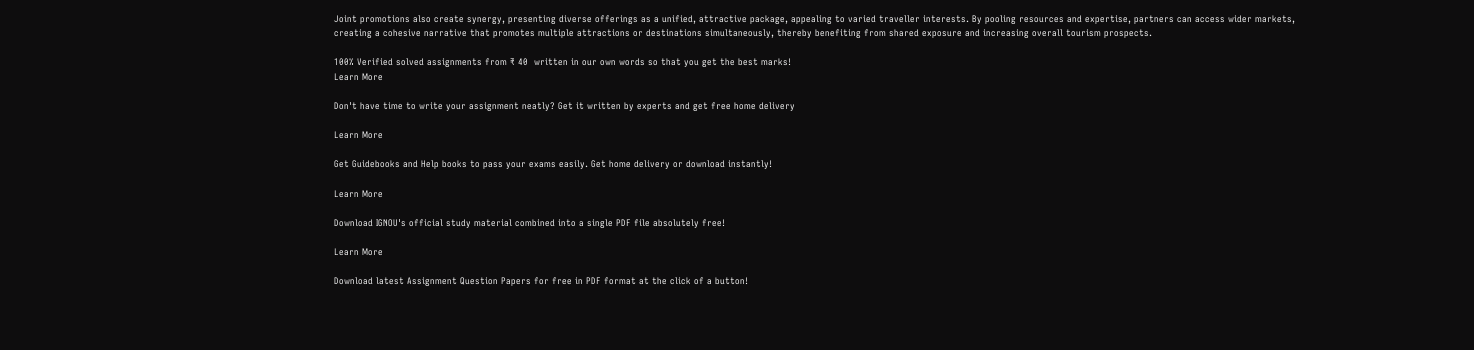Joint promotions also create synergy, presenting diverse offerings as a unified, attractive package, appealing to varied traveller interests. By pooling resources and expertise, partners can access wider markets, creating a cohesive narrative that promotes multiple attractions or destinations simultaneously, thereby benefiting from shared exposure and increasing overall tourism prospects.

100% Verified solved assignments from ₹ 40  written in our own words so that you get the best marks!
Learn More

Don't have time to write your assignment neatly? Get it written by experts and get free home delivery

Learn More

Get Guidebooks and Help books to pass your exams easily. Get home delivery or download instantly!

Learn More

Download IGNOU's official study material combined into a single PDF file absolutely free!

Learn More

Download latest Assignment Question Papers for free in PDF format at the click of a button!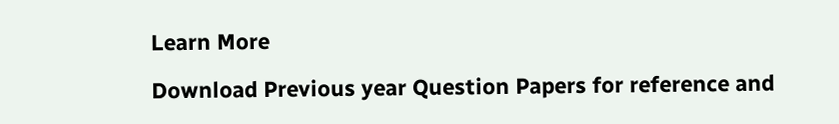Learn More

Download Previous year Question Papers for reference and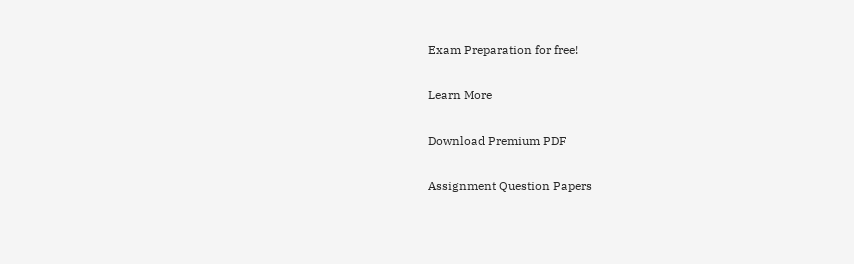Exam Preparation for free!

Learn More

Download Premium PDF

Assignment Question Papers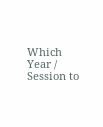Which Year / Session to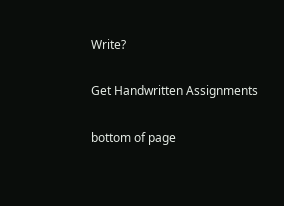Write?

Get Handwritten Assignments

bottom of page